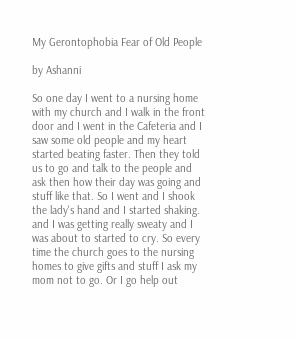My Gerontophobia Fear of Old People

by Ashanni

So one day I went to a nursing home with my church and I walk in the front door and I went in the Cafeteria and I saw some old people and my heart started beating faster. Then they told us to go and talk to the people and ask then how their day was going and stuff like that. So I went and I shook the lady's hand and I started shaking. and I was getting really sweaty and I was about to started to cry. So every time the church goes to the nursing homes to give gifts and stuff I ask my mom not to go. Or I go help out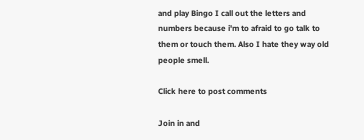and play Bingo I call out the letters and numbers because i'm to afraid to go talk to them or touch them. Also I hate they way old people smell.

Click here to post comments

Join in and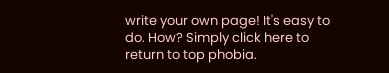write your own page! It's easy to do. How? Simply click here to return to top phobia.